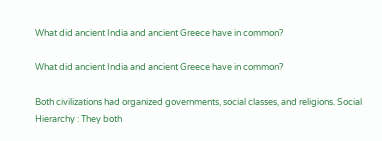What did ancient India and ancient Greece have in common?

What did ancient India and ancient Greece have in common?

Both civilizations had organized governments, social classes, and religions. Social Hierarchy : They both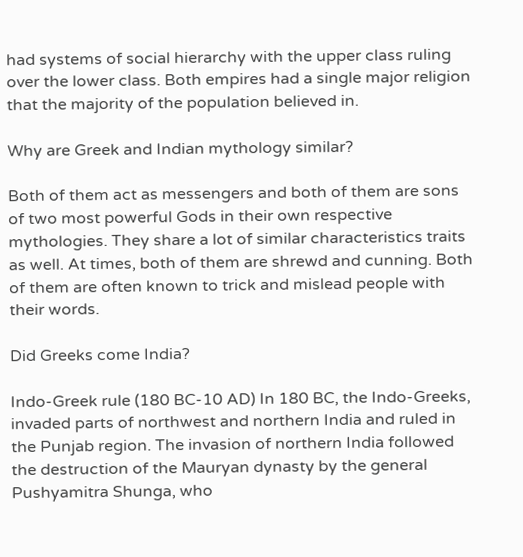had systems of social hierarchy with the upper class ruling over the lower class. Both empires had a single major religion that the majority of the population believed in.

Why are Greek and Indian mythology similar?

Both of them act as messengers and both of them are sons of two most powerful Gods in their own respective mythologies. They share a lot of similar characteristics traits as well. At times, both of them are shrewd and cunning. Both of them are often known to trick and mislead people with their words.

Did Greeks come India?

Indo-Greek rule (180 BC-10 AD) In 180 BC, the Indo-Greeks, invaded parts of northwest and northern India and ruled in the Punjab region. The invasion of northern India followed the destruction of the Mauryan dynasty by the general Pushyamitra Shunga, who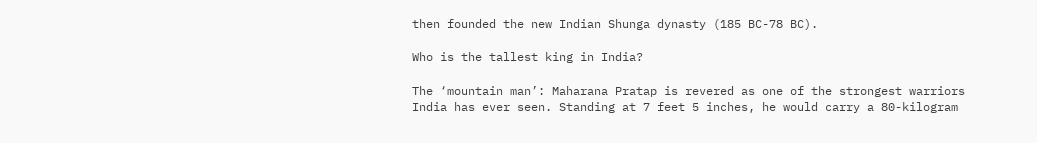then founded the new Indian Shunga dynasty (185 BC-78 BC).

Who is the tallest king in India?

The ‘mountain man’: Maharana Pratap is revered as one of the strongest warriors India has ever seen. Standing at 7 feet 5 inches, he would carry a 80-kilogram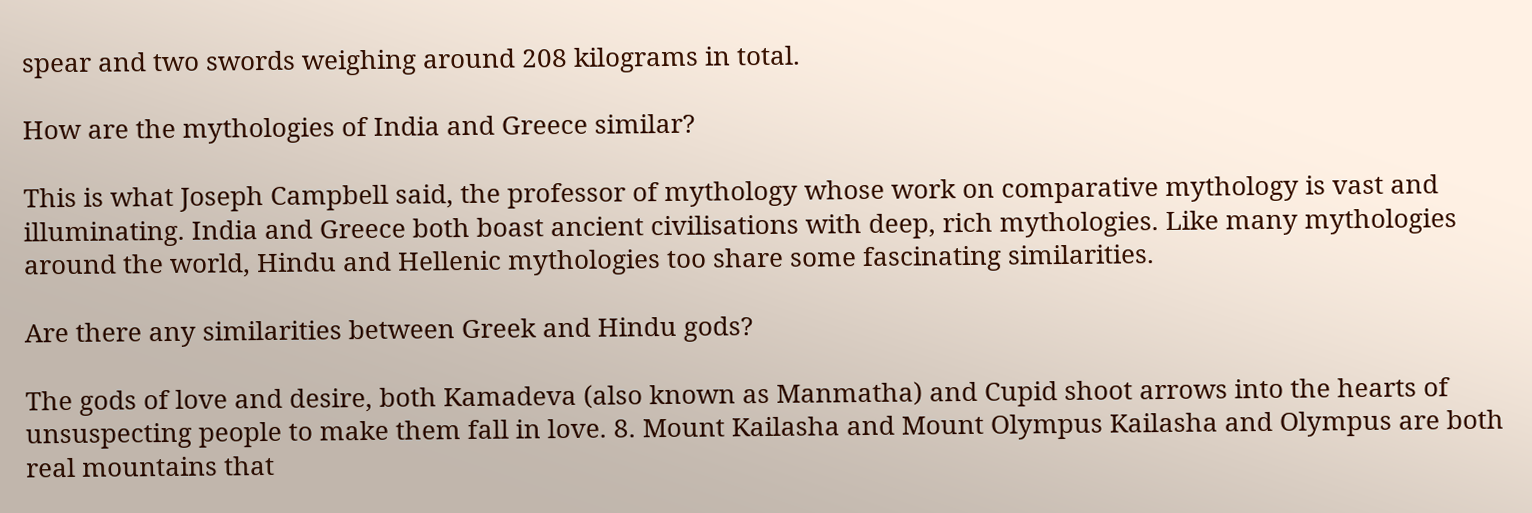spear and two swords weighing around 208 kilograms in total.

How are the mythologies of India and Greece similar?

This is what Joseph Campbell said, the professor of mythology whose work on comparative mythology is vast and illuminating. India and Greece both boast ancient civilisations with deep, rich mythologies. Like many mythologies around the world, Hindu and Hellenic mythologies too share some fascinating similarities.

Are there any similarities between Greek and Hindu gods?

The gods of love and desire, both Kamadeva (also known as Manmatha) and Cupid shoot arrows into the hearts of unsuspecting people to make them fall in love. 8. Mount Kailasha and Mount Olympus Kailasha and Olympus are both real mountains that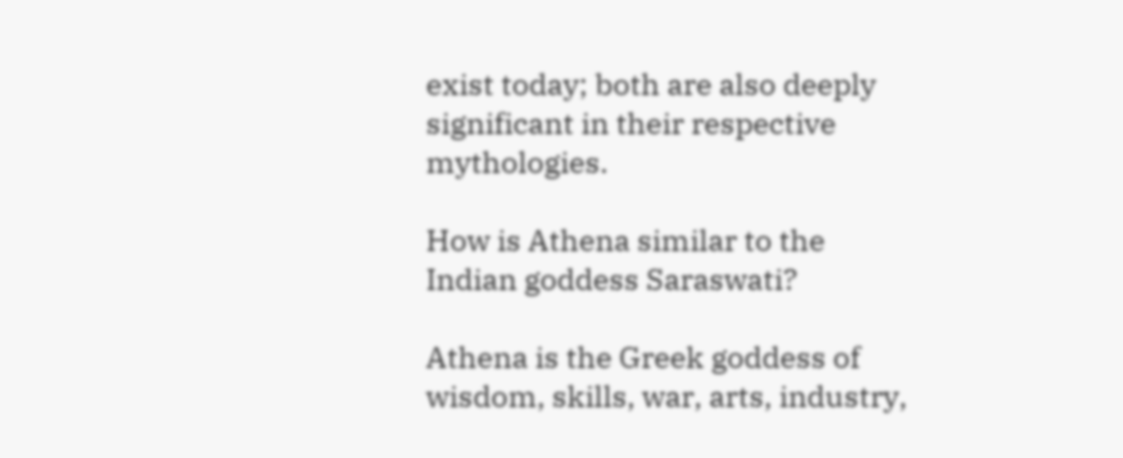exist today; both are also deeply significant in their respective mythologies.

How is Athena similar to the Indian goddess Saraswati?

Athena is the Greek goddess of wisdom, skills, war, arts, industry,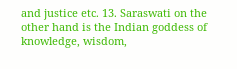and justice etc. 13. Saraswati on the other hand is the Indian goddess of knowledge, wisdom,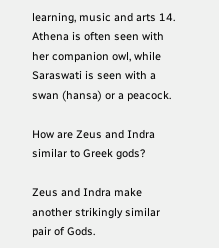learning, music and arts 14. Athena is often seen with her companion owl, while Saraswati is seen with a swan (hansa) or a peacock.

How are Zeus and Indra similar to Greek gods?

Zeus and Indra make another strikingly similar pair of Gods.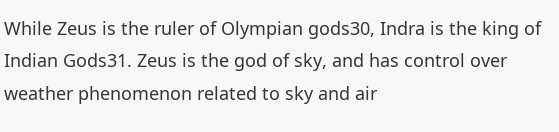While Zeus is the ruler of Olympian gods30, Indra is the king of Indian Gods31. Zeus is the god of sky, and has control over weather phenomenon related to sky and air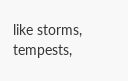like storms, tempests,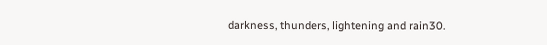darkness, thunders, lightening and rain30.